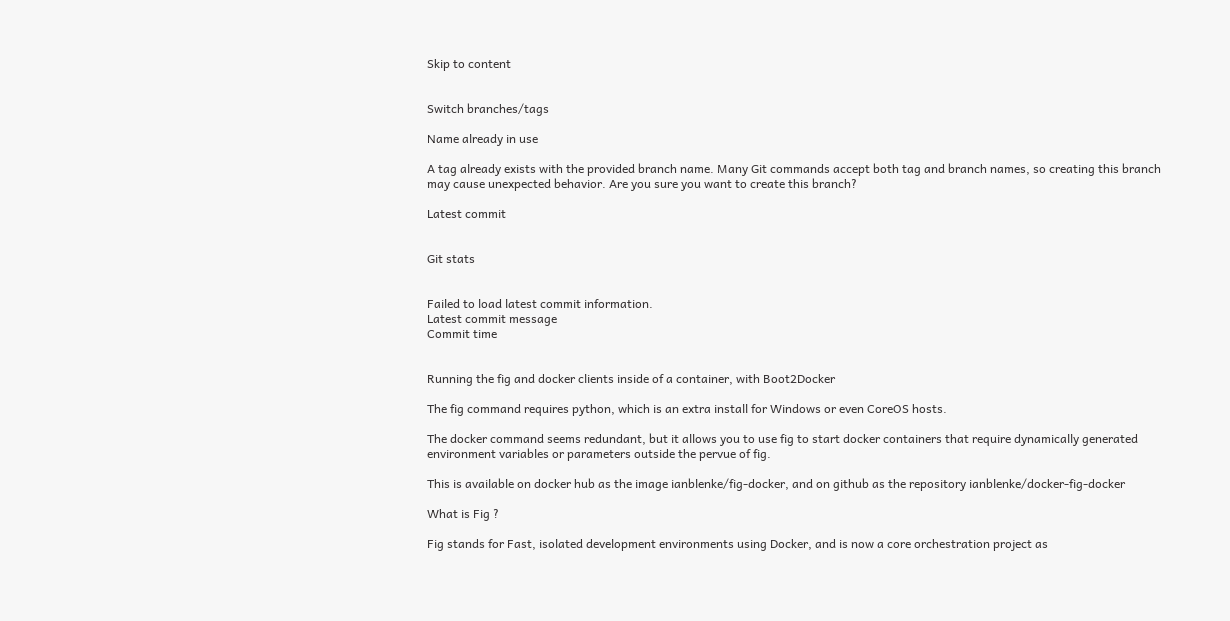Skip to content


Switch branches/tags

Name already in use

A tag already exists with the provided branch name. Many Git commands accept both tag and branch names, so creating this branch may cause unexpected behavior. Are you sure you want to create this branch?

Latest commit


Git stats


Failed to load latest commit information.
Latest commit message
Commit time


Running the fig and docker clients inside of a container, with Boot2Docker

The fig command requires python, which is an extra install for Windows or even CoreOS hosts.

The docker command seems redundant, but it allows you to use fig to start docker containers that require dynamically generated environment variables or parameters outside the pervue of fig.

This is available on docker hub as the image ianblenke/fig-docker, and on github as the repository ianblenke/docker-fig-docker

What is Fig ?

Fig stands for Fast, isolated development environments using Docker, and is now a core orchestration project as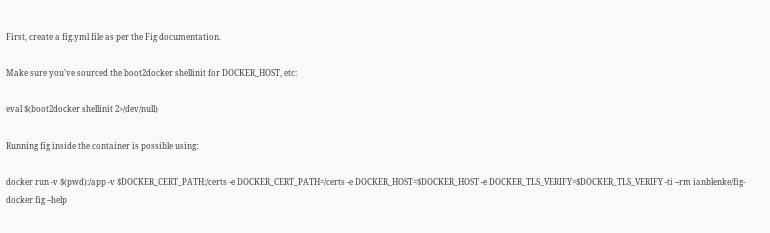First, create a fig.yml file as per the Fig documentation.

Make sure you've sourced the boot2docker shellinit for DOCKER_HOST, etc:

eval $(boot2docker shellinit 2>/dev/null)

Running fig inside the container is possible using:

docker run -v $(pwd):/app -v $DOCKER_CERT_PATH:/certs -e DOCKER_CERT_PATH=/certs -e DOCKER_HOST=$DOCKER_HOST -e DOCKER_TLS_VERIFY=$DOCKER_TLS_VERIFY -ti --rm ianblenke/fig-docker fig --help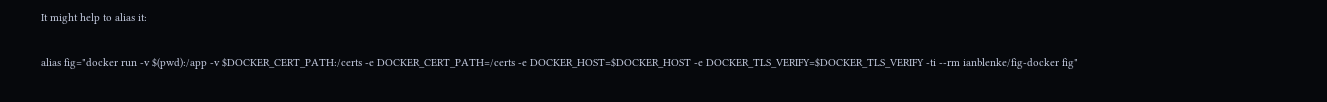It might help to alias it:

alias fig="docker run -v $(pwd):/app -v $DOCKER_CERT_PATH:/certs -e DOCKER_CERT_PATH=/certs -e DOCKER_HOST=$DOCKER_HOST -e DOCKER_TLS_VERIFY=$DOCKER_TLS_VERIFY -ti --rm ianblenke/fig-docker fig"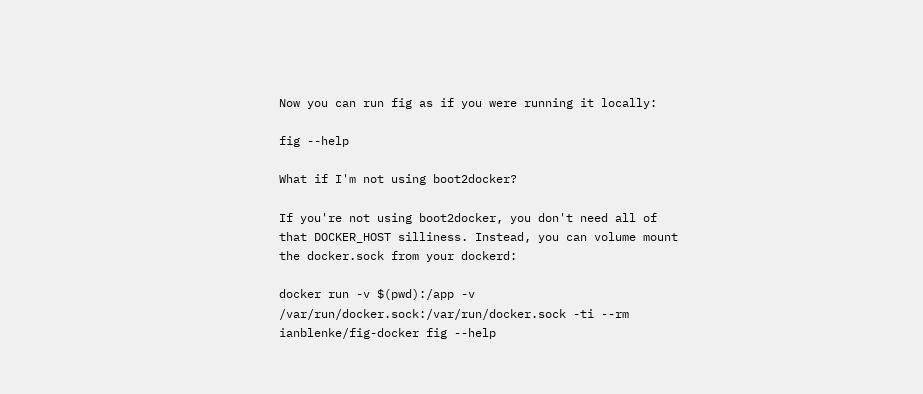Now you can run fig as if you were running it locally:

fig --help

What if I'm not using boot2docker?

If you're not using boot2docker, you don't need all of that DOCKER_HOST silliness. Instead, you can volume mount the docker.sock from your dockerd:

docker run -v $(pwd):/app -v /var/run/docker.sock:/var/run/docker.sock -ti --rm ianblenke/fig-docker fig --help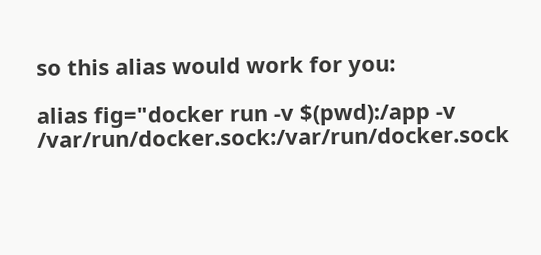so this alias would work for you:

alias fig="docker run -v $(pwd):/app -v /var/run/docker.sock:/var/run/docker.sock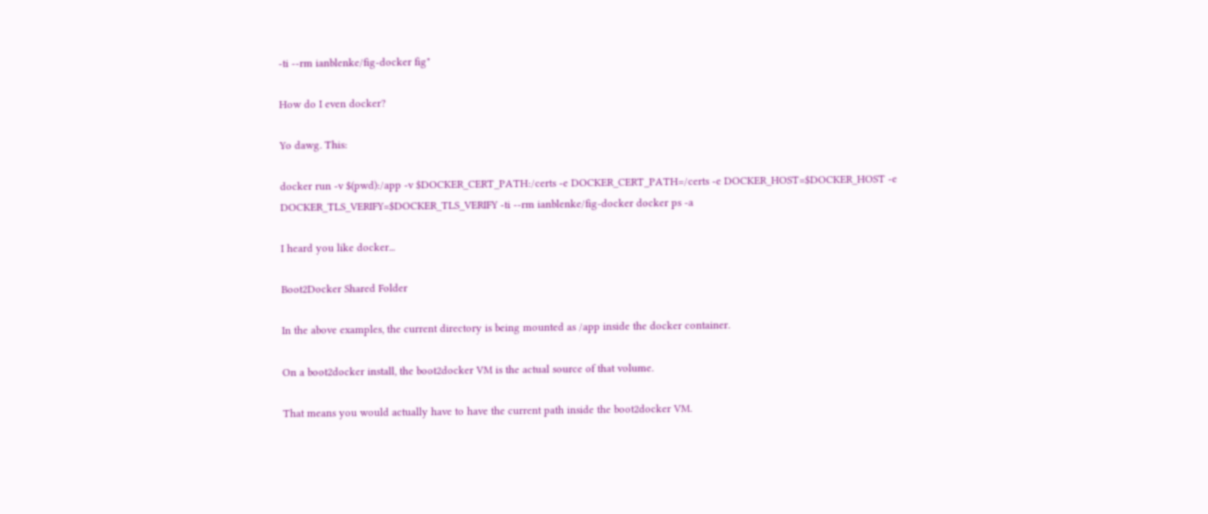-ti --rm ianblenke/fig-docker fig"

How do I even docker?

Yo dawg. This:

docker run -v $(pwd):/app -v $DOCKER_CERT_PATH:/certs -e DOCKER_CERT_PATH=/certs -e DOCKER_HOST=$DOCKER_HOST -e DOCKER_TLS_VERIFY=$DOCKER_TLS_VERIFY -ti --rm ianblenke/fig-docker docker ps -a

I heard you like docker...

Boot2Docker Shared Folder

In the above examples, the current directory is being mounted as /app inside the docker container.

On a boot2docker install, the boot2docker VM is the actual source of that volume.

That means you would actually have to have the current path inside the boot2docker VM.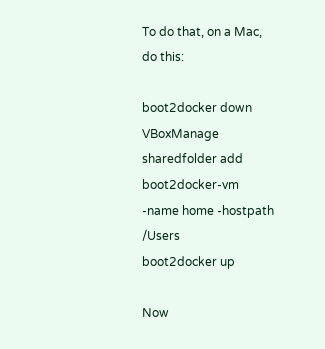To do that, on a Mac, do this:

boot2docker down
VBoxManage sharedfolder add boot2docker-vm -name home -hostpath /Users
boot2docker up

Now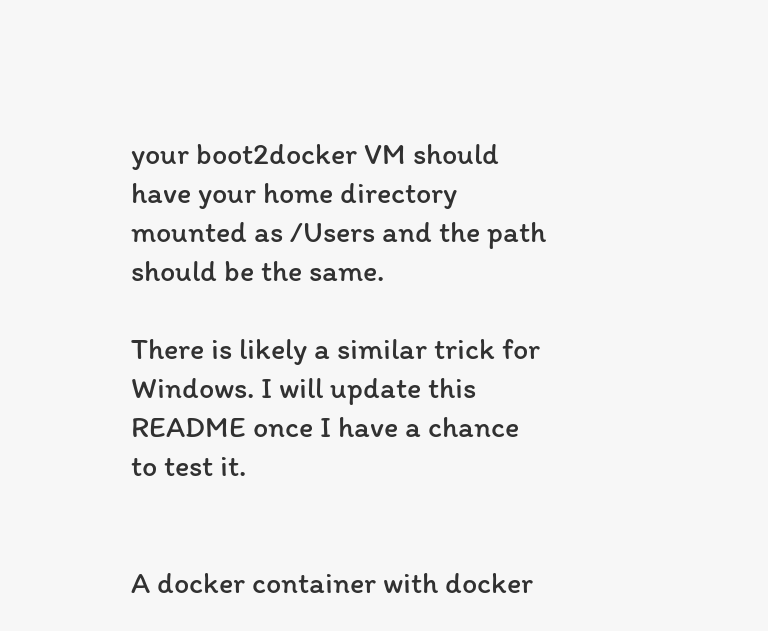your boot2docker VM should have your home directory mounted as /Users and the path should be the same.

There is likely a similar trick for Windows. I will update this README once I have a chance to test it.


A docker container with docker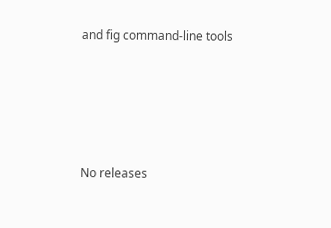and fig command-line tools






No releases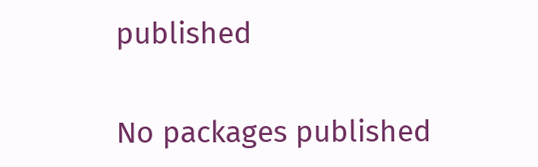published


No packages published